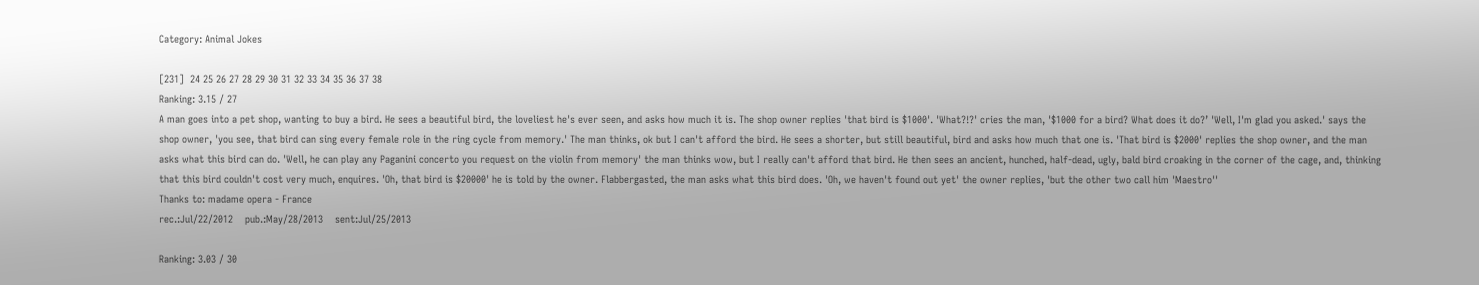Category: Animal Jokes

[231]  24 25 26 27 28 29 30 31 32 33 34 35 36 37 38
Ranking: 3.15 / 27
A man goes into a pet shop, wanting to buy a bird. He sees a beautiful bird, the loveliest he's ever seen, and asks how much it is. The shop owner replies 'that bird is $1000'. 'What?!?' cries the man, '$1000 for a bird? What does it do?’ 'Well, I'm glad you asked.' says the shop owner, 'you see, that bird can sing every female role in the ring cycle from memory.' The man thinks, ok but I can't afford the bird. He sees a shorter, but still beautiful, bird and asks how much that one is. 'That bird is $2000' replies the shop owner, and the man asks what this bird can do. 'Well, he can play any Paganini concerto you request on the violin from memory' the man thinks wow, but I really can't afford that bird. He then sees an ancient, hunched, half-dead, ugly, bald bird croaking in the corner of the cage, and, thinking that this bird couldn't cost very much, enquires. 'Oh, that bird is $20000' he is told by the owner. Flabbergasted, the man asks what this bird does. 'Oh, we haven't found out yet' the owner replies, 'but the other two call him 'Maestro''
Thanks to: madame opera - France
rec.:Jul/22/2012    pub.:May/28/2013    sent:Jul/25/2013

Ranking: 3.03 / 30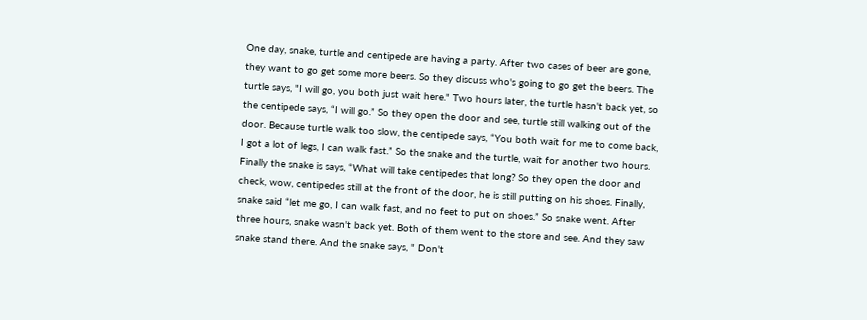One day, snake, turtle and centipede are having a party. After two cases of beer are gone, they want to go get some more beers. So they discuss who's going to go get the beers. The turtle says, "I will go, you both just wait here." Two hours later, the turtle hasn't back yet, so the centipede says, “I will go.” So they open the door and see, turtle still walking out of the door. Because turtle walk too slow, the centipede says, “You both wait for me to come back, I got a lot of legs, I can walk fast.” So the snake and the turtle, wait for another two hours. Finally the snake is says, “What will take centipedes that long? So they open the door and check, wow, centipedes still at the front of the door, he is still putting on his shoes. Finally, snake said “let me go, I can walk fast, and no feet to put on shoes.” So snake went. After three hours, snake wasn't back yet. Both of them went to the store and see. And they saw snake stand there. And the snake says, " Don't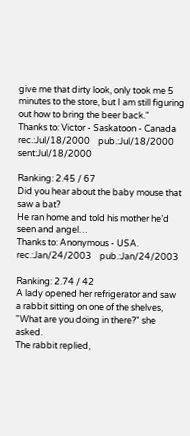give me that dirty look, only took me 5 minutes to the store, but I am still figuring out how to bring the beer back."
Thanks to: Victor - Saskatoon - Canada
rec.:Jul/18/2000    pub.:Jul/18/2000    sent:Jul/18/2000

Ranking: 2.45 / 67
Did you hear about the baby mouse that saw a bat?
He ran home and told his mother he’d seen and angel…
Thanks to: Anonymous - USA.
rec.:Jan/24/2003    pub.:Jan/24/2003

Ranking: 2.74 / 42
A lady opened her refrigerator and saw a rabbit sitting on one of the shelves,
"What are you doing in there?" she asked.
The rabbit replied,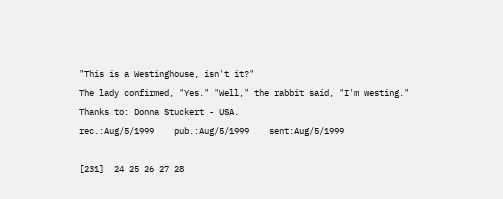"This is a Westinghouse, isn't it?"
The lady confirmed, "Yes." "Well," the rabbit said, "I'm westing."
Thanks to: Donna Stuckert - USA.
rec.:Aug/5/1999    pub.:Aug/5/1999    sent:Aug/5/1999

[231]  24 25 26 27 28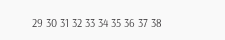29 30 31 32 33 34 35 36 37 38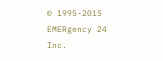© 1995-2015 EMERgency 24 Inc.